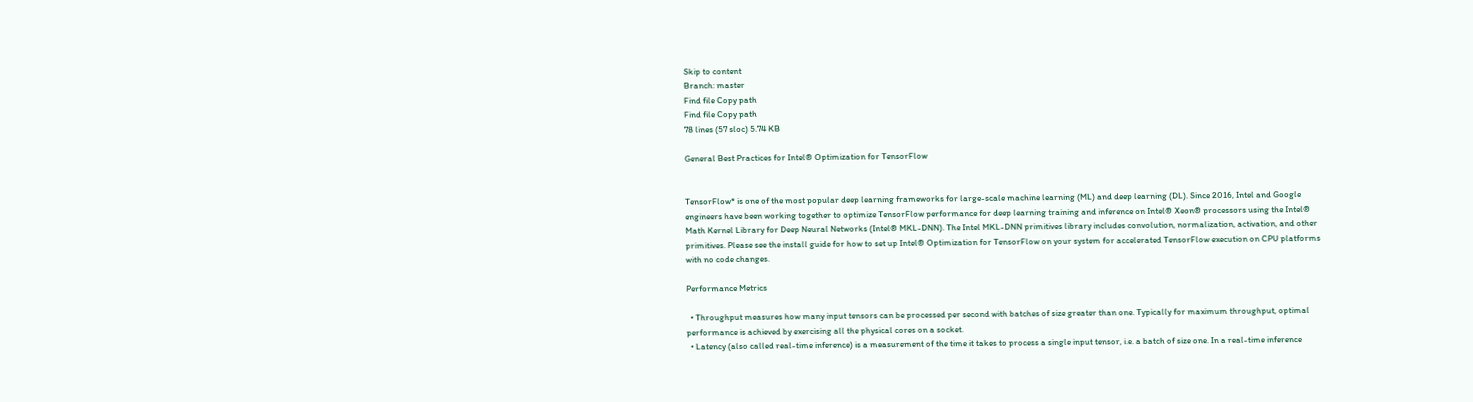Skip to content
Branch: master
Find file Copy path
Find file Copy path
78 lines (57 sloc) 5.74 KB

General Best Practices for Intel® Optimization for TensorFlow


TensorFlow* is one of the most popular deep learning frameworks for large-scale machine learning (ML) and deep learning (DL). Since 2016, Intel and Google engineers have been working together to optimize TensorFlow performance for deep learning training and inference on Intel® Xeon® processors using the Intel® Math Kernel Library for Deep Neural Networks (Intel® MKL-DNN). The Intel MKL-DNN primitives library includes convolution, normalization, activation, and other primitives. Please see the install guide for how to set up Intel® Optimization for TensorFlow on your system for accelerated TensorFlow execution on CPU platforms with no code changes.

Performance Metrics

  • Throughput measures how many input tensors can be processed per second with batches of size greater than one. Typically for maximum throughput, optimal performance is achieved by exercising all the physical cores on a socket.
  • Latency (also called real-time inference) is a measurement of the time it takes to process a single input tensor, i.e. a batch of size one. In a real-time inference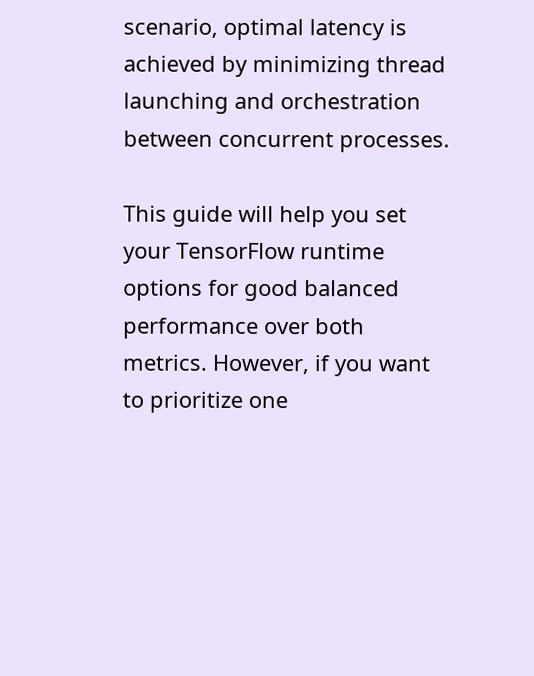scenario, optimal latency is achieved by minimizing thread launching and orchestration between concurrent processes.

This guide will help you set your TensorFlow runtime options for good balanced performance over both metrics. However, if you want to prioritize one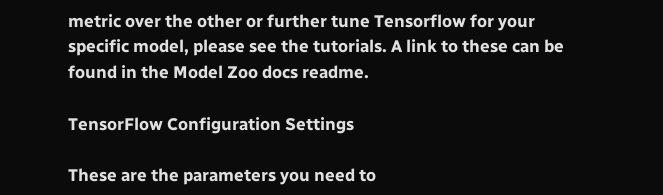metric over the other or further tune Tensorflow for your specific model, please see the tutorials. A link to these can be found in the Model Zoo docs readme.

TensorFlow Configuration Settings

These are the parameters you need to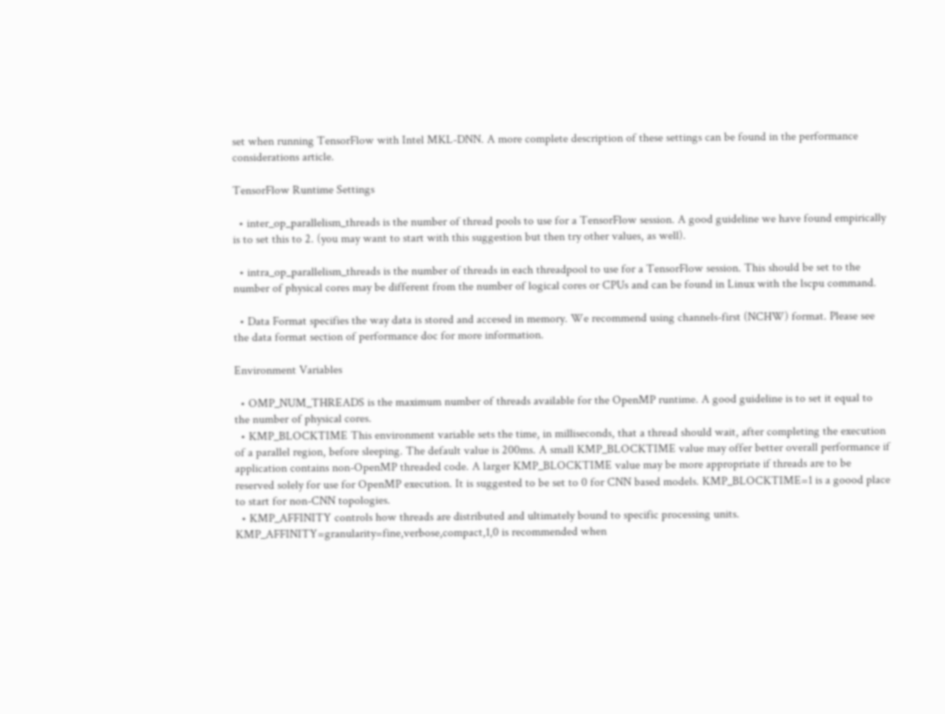set when running TensorFlow with Intel MKL-DNN. A more complete description of these settings can be found in the performance considerations article.

TensorFlow Runtime Settings

  • inter_op_parallelism_threads is the number of thread pools to use for a TensorFlow session. A good guideline we have found empirically is to set this to 2. (you may want to start with this suggestion but then try other values, as well).

  • intra_op_parallelism_threads is the number of threads in each threadpool to use for a TensorFlow session. This should be set to the number of physical cores may be different from the number of logical cores or CPUs and can be found in Linux with the lscpu command.

  • Data Format specifies the way data is stored and accesed in memory. We recommend using channels-first (NCHW) format. Please see the data format section of performance doc for more information.

Environment Variables

  • OMP_NUM_THREADS is the maximum number of threads available for the OpenMP runtime. A good guideline is to set it equal to the number of physical cores.
  • KMP_BLOCKTIME This environment variable sets the time, in milliseconds, that a thread should wait, after completing the execution of a parallel region, before sleeping. The default value is 200ms. A small KMP_BLOCKTIME value may offer better overall performance if application contains non-OpenMP threaded code. A larger KMP_BLOCKTIME value may be more appropriate if threads are to be reserved solely for use for OpenMP execution. It is suggested to be set to 0 for CNN based models. KMP_BLOCKTIME=1 is a goood place to start for non-CNN topologies.
  • KMP_AFFINITY controls how threads are distributed and ultimately bound to specific processing units. KMP_AFFINITY=granularity=fine,verbose,compact,1,0 is recommended when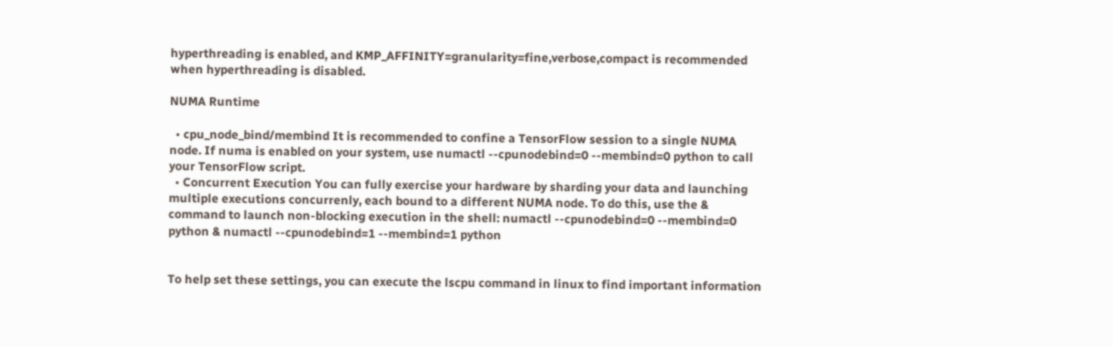hyperthreading is enabled, and KMP_AFFINITY=granularity=fine,verbose,compact is recommended when hyperthreading is disabled.

NUMA Runtime

  • cpu_node_bind/membind It is recommended to confine a TensorFlow session to a single NUMA node. If numa is enabled on your system, use numactl --cpunodebind=0 --membind=0 python to call your TensorFlow script.
  • Concurrent Execution You can fully exercise your hardware by sharding your data and launching multiple executions concurrenly, each bound to a different NUMA node. To do this, use the & command to launch non-blocking execution in the shell: numactl --cpunodebind=0 --membind=0 python & numactl --cpunodebind=1 --membind=1 python


To help set these settings, you can execute the lscpu command in linux to find important information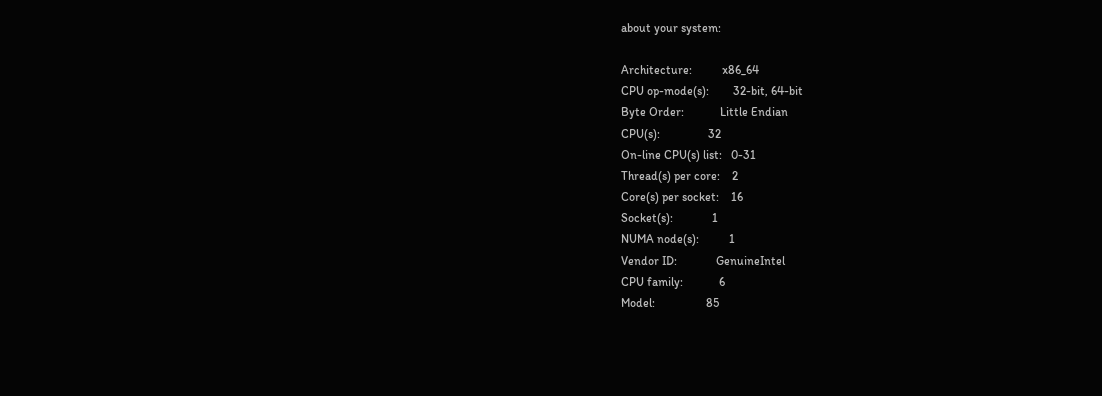about your system:

Architecture:          x86_64
CPU op-mode(s):        32-bit, 64-bit
Byte Order:            Little Endian
CPU(s):                32
On-line CPU(s) list:   0-31
Thread(s) per core:    2
Core(s) per socket:    16
Socket(s):             1
NUMA node(s):          1
Vendor ID:             GenuineIntel
CPU family:            6
Model:                 85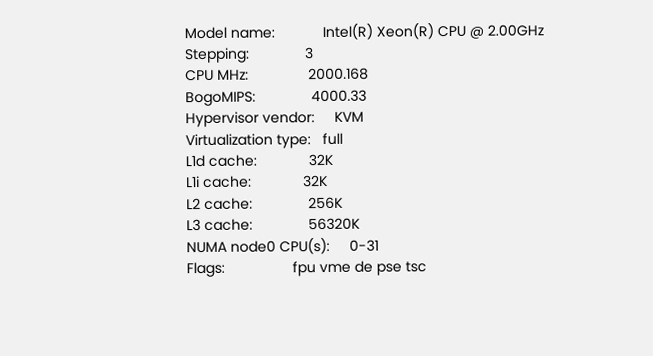Model name:            Intel(R) Xeon(R) CPU @ 2.00GHz
Stepping:              3
CPU MHz:               2000.168
BogoMIPS:              4000.33
Hypervisor vendor:     KVM
Virtualization type:   full
L1d cache:             32K
L1i cache:             32K
L2 cache:              256K
L3 cache:              56320K
NUMA node0 CPU(s):     0-31
Flags:                 fpu vme de pse tsc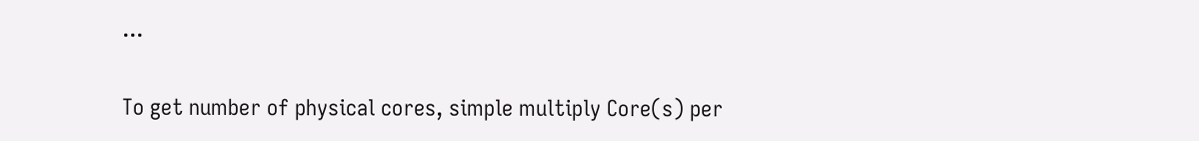...

To get number of physical cores, simple multiply Core(s) per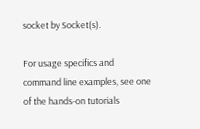socket by Socket(s).

For usage specifics and command line examples, see one of the hands-on tutorials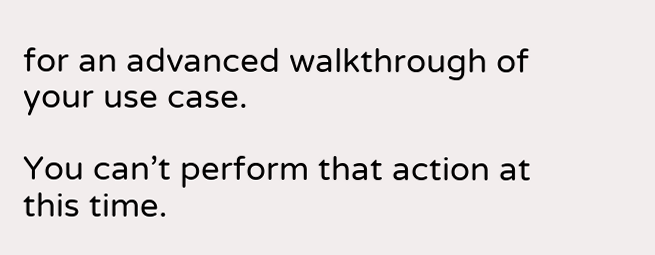for an advanced walkthrough of your use case.

You can’t perform that action at this time.